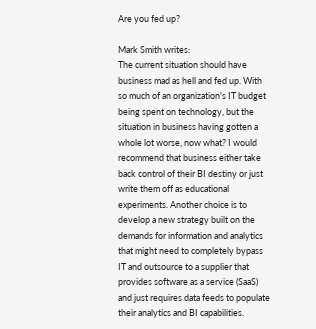Are you fed up?

Mark Smith writes:
The current situation should have business mad as hell and fed up. With so much of an organization's IT budget being spent on technology, but the situation in business having gotten a whole lot worse, now what? I would recommend that business either take back control of their BI destiny or just write them off as educational experiments. Another choice is to develop a new strategy built on the demands for information and analytics that might need to completely bypass IT and outsource to a supplier that provides software as a service (SaaS) and just requires data feeds to populate their analytics and BI capabilities.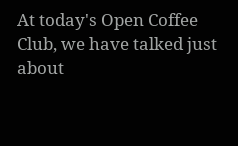At today's Open Coffee Club, we have talked just about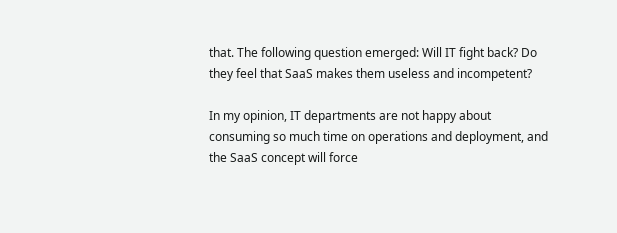that. The following question emerged: Will IT fight back? Do they feel that SaaS makes them useless and incompetent?

In my opinion, IT departments are not happy about consuming so much time on operations and deployment, and the SaaS concept will force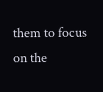them to focus on the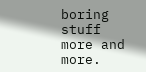boring stuff more and more.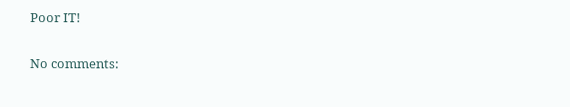Poor IT!

No comments: